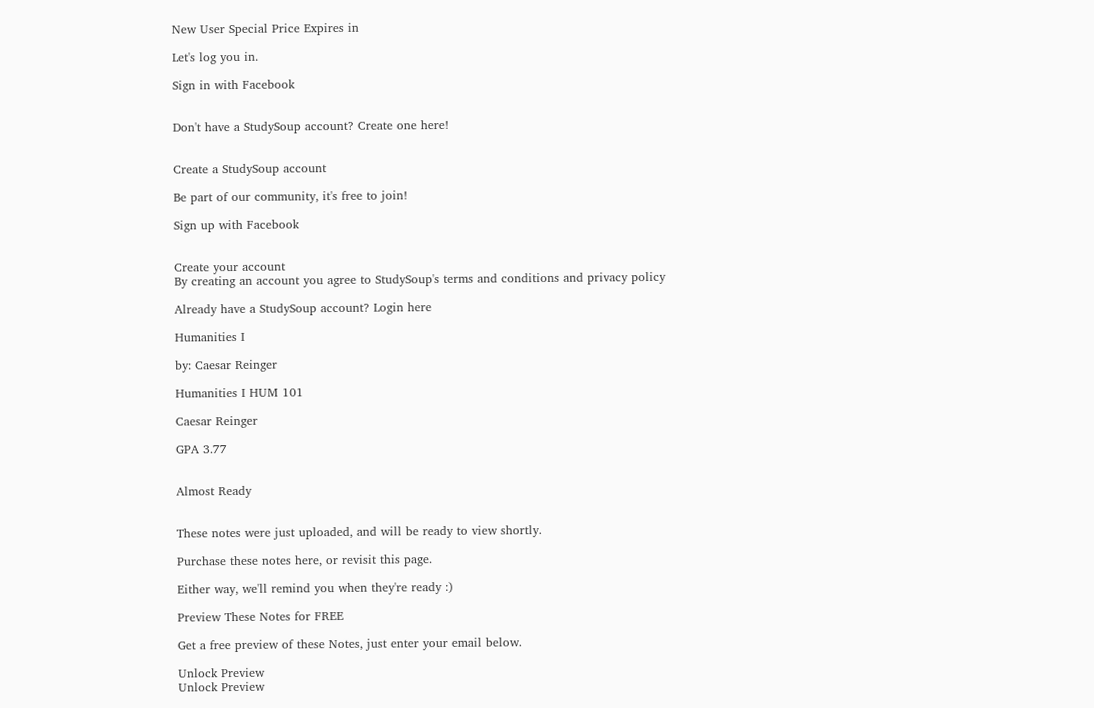New User Special Price Expires in

Let's log you in.

Sign in with Facebook


Don't have a StudySoup account? Create one here!


Create a StudySoup account

Be part of our community, it's free to join!

Sign up with Facebook


Create your account
By creating an account you agree to StudySoup's terms and conditions and privacy policy

Already have a StudySoup account? Login here

Humanities I

by: Caesar Reinger

Humanities I HUM 101

Caesar Reinger

GPA 3.77


Almost Ready


These notes were just uploaded, and will be ready to view shortly.

Purchase these notes here, or revisit this page.

Either way, we'll remind you when they're ready :)

Preview These Notes for FREE

Get a free preview of these Notes, just enter your email below.

Unlock Preview
Unlock Preview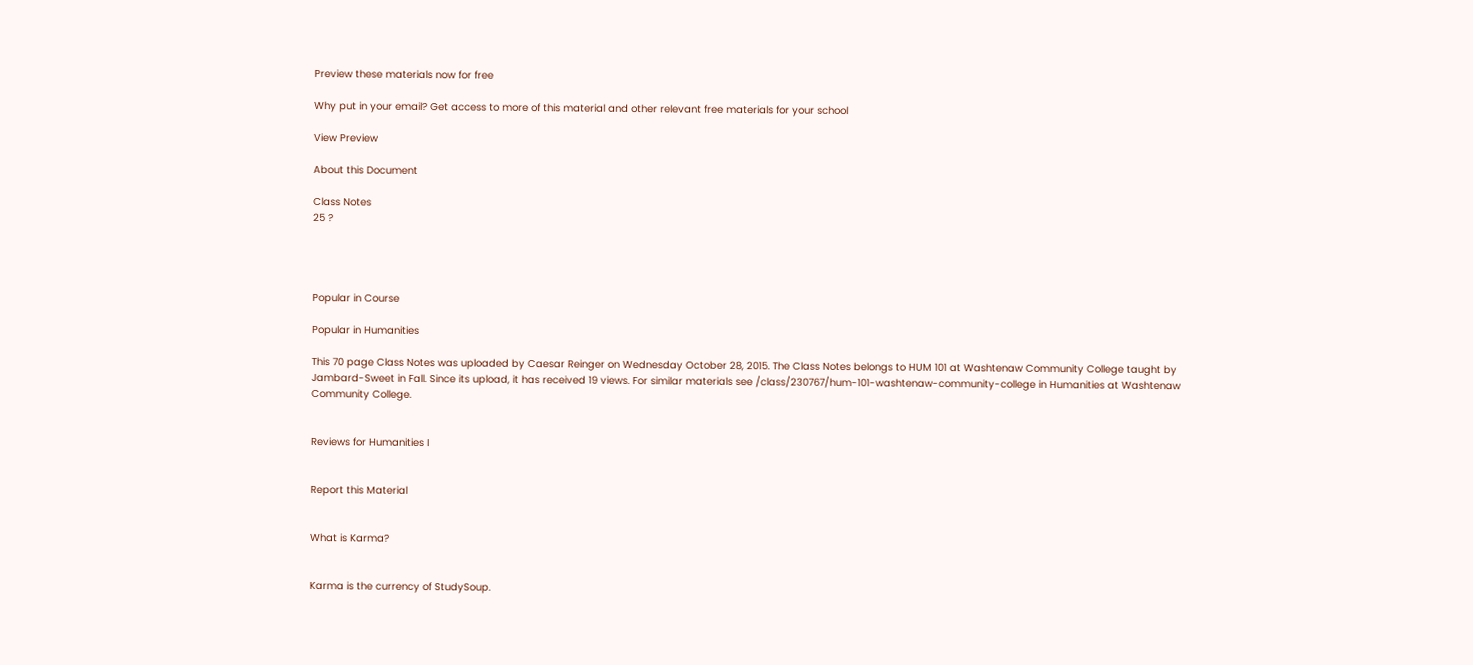Preview these materials now for free

Why put in your email? Get access to more of this material and other relevant free materials for your school

View Preview

About this Document

Class Notes
25 ?




Popular in Course

Popular in Humanities

This 70 page Class Notes was uploaded by Caesar Reinger on Wednesday October 28, 2015. The Class Notes belongs to HUM 101 at Washtenaw Community College taught by Jambard-Sweet in Fall. Since its upload, it has received 19 views. For similar materials see /class/230767/hum-101-washtenaw-community-college in Humanities at Washtenaw Community College.


Reviews for Humanities I


Report this Material


What is Karma?


Karma is the currency of StudySoup.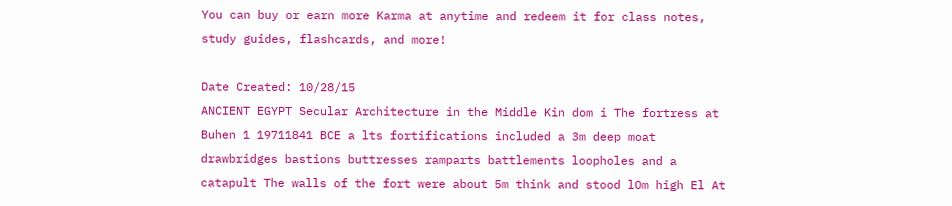You can buy or earn more Karma at anytime and redeem it for class notes, study guides, flashcards, and more!

Date Created: 10/28/15
ANCIENT EGYPT Secular Architecture in the Middle Kin dom i The fortress at Buhen 1 19711841 BCE a lts fortifications included a 3m deep moat drawbridges bastions buttresses ramparts battlements loopholes and a catapult The walls of the fort were about 5m think and stood lOm high El At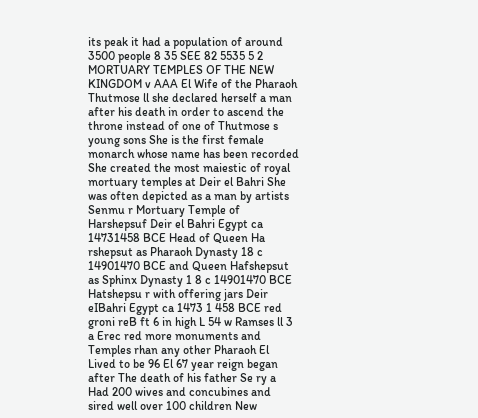its peak it had a population of around 3500 people 8 35 SEE 82 5535 5 2 MORTUARY TEMPLES OF THE NEW KINGDOM v AAA El Wife of the Pharaoh Thutmose ll she declared herself a man after his death in order to ascend the throne instead of one of Thutmose s young sons She is the first female monarch whose name has been recorded She created the most maiestic of royal mortuary temples at Deir el Bahri She was often depicted as a man by artists Senmu r Mortuary Temple of Harshepsuf Deir el Bahri Egypt ca 14731458 BCE Head of Queen Ha rshepsut as Pharaoh Dynasty 18 c 14901470 BCE and Queen Hafshepsut as Sphinx Dynasty 1 8 c 14901470 BCE Hatshepsu r with offering jars Deir eIBahri Egypt ca 1473 1 458 BCE red groni reB ft 6 in high L 54 w Ramses ll 3 a Erec red more monuments and Temples rhan any other Pharaoh El Lived to be 96 El 67 year reign began after The death of his father Se ry a Had 200 wives and concubines and sired well over 100 children New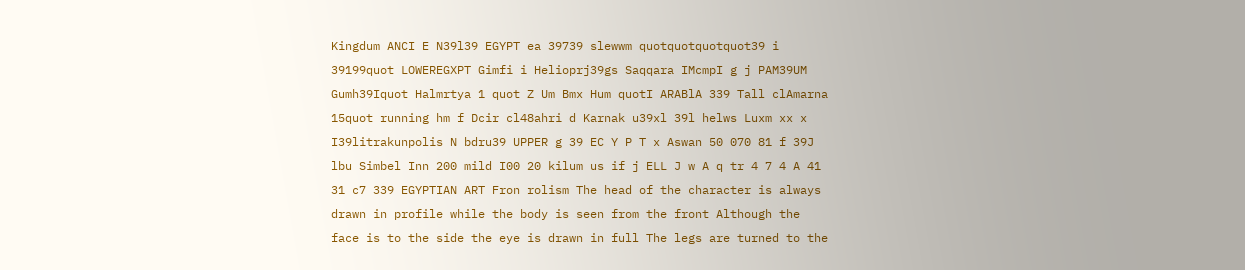Kingdum ANCI E N39l39 EGYPT ea 39739 slewwm quotquotquotquot39 i 39199quot LOWEREGXPT Gimfi i Helioprj39gs Saqqara IMcmpI g j PAM39UM Gumh39Iquot Halmrtya 1 quot Z Um Bmx Hum quotI ARABlA 339 Tall clAmarna 15quot running hm f Dcir cl48ahri d Karnak u39xl 39l helws Luxm xx x I39litrakunpolis N bdru39 UPPER g 39 EC Y P T x Aswan 50 070 81 f 39J lbu Simbel Inn 200 mild I00 20 kilum us if j ELL J w A q tr 4 7 4 A 41 31 c7 339 EGYPTIAN ART Fron rolism The head of the character is always drawn in profile while the body is seen from the front Although the face is to the side the eye is drawn in full The legs are turned to the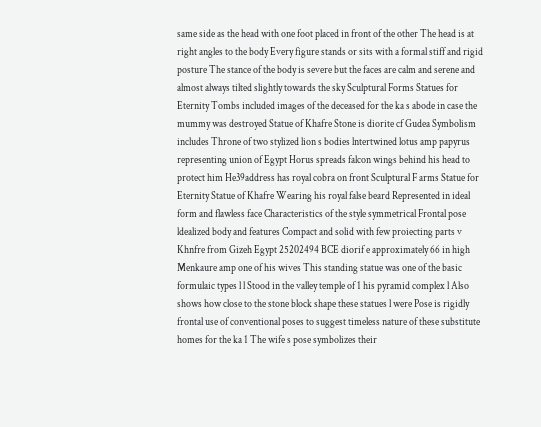same side as the head with one foot placed in front of the other The head is at right angles to the body Every figure stands or sits with a formal stiff and rigid posture The stance of the body is severe but the faces are calm and serene and almost always tilted slightly towards the sky Sculptural Forms Statues for Eternity Tombs included images of the deceased for the ka s abode in case the mummy was destroyed Statue of Khafre Stone is diorite cf Gudea Symbolism includes Throne of two stylized lion s bodies lntertwined lotus amp papyrus representing union of Egypt Horus spreads falcon wings behind his head to protect him He39address has royal cobra on front Sculptural F arms Statue for Eternity Statue of Khafre Wearing his royal false beard Represented in ideal form and flawless face Characteristics of the style symmetrical Frontal pose ldealized body and features Compact and solid with few proiecting parts v Khnfre from Gizeh Egypt 25202494 BCE diorif e approximately 66 in high Menkaure amp one of his wives This standing statue was one of the basic formulaic types l l Stood in the valley temple of 1 his pyramid complex l Also shows how close to the stone block shape these statues l were Pose is rigidly frontal use of conventional poses to suggest timeless nature of these substitute homes for the ka 1 The wife s pose symbolizes their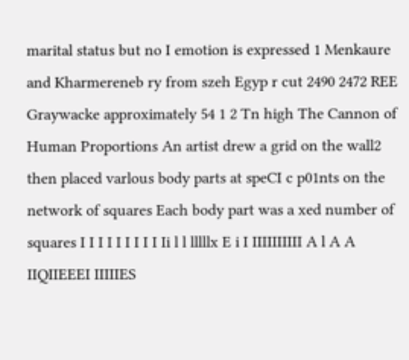marital status but no I emotion is expressed 1 Menkaure and Kharmereneb ry from szeh Egyp r cut 2490 2472 REE Graywacke approximately 54 1 2 Tn high The Cannon of Human Proportions An artist drew a grid on the wall2 then placed varlous body parts at speCI c p01nts on the network of squares Each body part was a xed number of squares I I I I I I I I I Ii l l lllllx E i I IIIIIIIIII A l A A IIQIIEEEI IIIIIES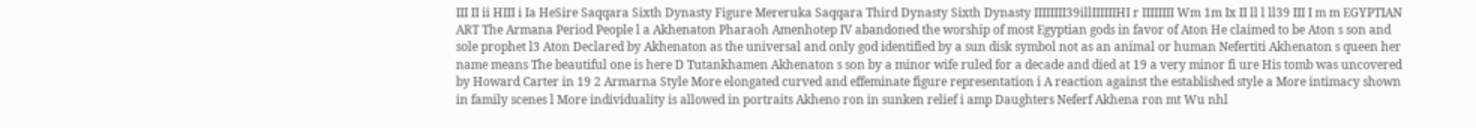III II ii HIII i Ia HeSire Saqqara Sixth Dynasty Figure Mereruka Saqqara Third Dynasty Sixth Dynasty IIIIIIII39illIIIIIIHI r IIIIIIII Wm 1m Ix II ll l ll39 III I m m EGYPTIAN ART The Armana Period People l a Akhenaton Pharaoh Amenhotep IV abandoned the worship of most Egyptian gods in favor of Aton He claimed to be Aton s son and sole prophet l3 Aton Declared by Akhenaton as the universal and only god identified by a sun disk symbol not as an animal or human Nefertiti Akhenaton s queen her name means The beautiful one is here D Tutankhamen Akhenaton s son by a minor wife ruled for a decade and died at 19 a very minor fi ure His tomb was uncovered by Howard Carter in 19 2 Armarna Style More elongated curved and effeminate figure representation i A reaction against the established style a More intimacy shown in family scenes l More individuality is allowed in portraits Akheno ron in sunken relief i amp Daughters Neferf Akhena ron mt Wu nhl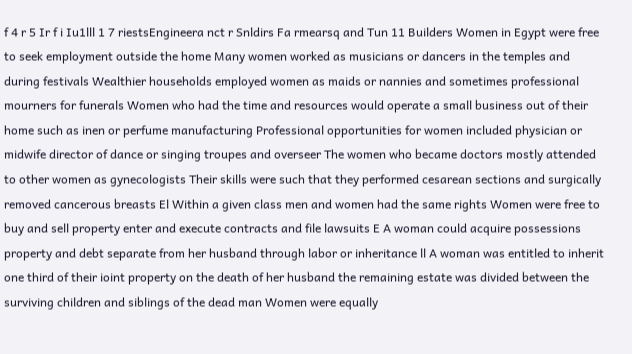f 4 r 5 Ir f i Iu1lll 1 7 riestsEngineera nct r Snldirs Fa rmearsq and Tun 11 Builders Women in Egypt were free to seek employment outside the home Many women worked as musicians or dancers in the temples and during festivals Wealthier households employed women as maids or nannies and sometimes professional mourners for funerals Women who had the time and resources would operate a small business out of their home such as inen or perfume manufacturing Professional opportunities for women included physician or midwife director of dance or singing troupes and overseer The women who became doctors mostly attended to other women as gynecologists Their skills were such that they performed cesarean sections and surgically removed cancerous breasts El Within a given class men and women had the same rights Women were free to buy and sell property enter and execute contracts and file lawsuits E A woman could acquire possessions property and debt separate from her husband through labor or inheritance ll A woman was entitled to inherit one third of their ioint property on the death of her husband the remaining estate was divided between the surviving children and siblings of the dead man Women were equally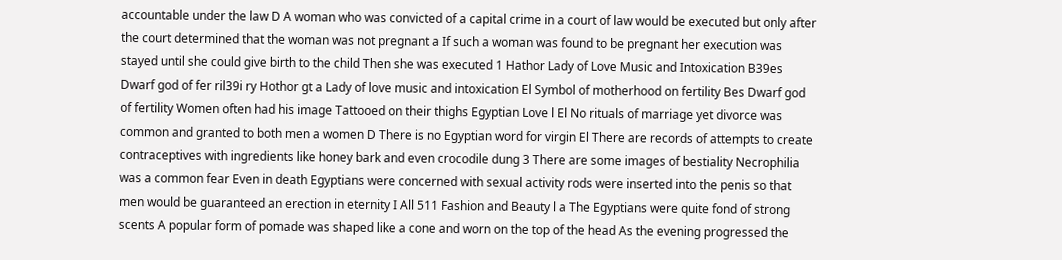accountable under the law D A woman who was convicted of a capital crime in a court of law would be executed but only after the court determined that the woman was not pregnant a If such a woman was found to be pregnant her execution was stayed until she could give birth to the child Then she was executed 1 Hathor Lady of Love Music and Intoxication B39es Dwarf god of fer ril39i ry Hothor gt a Lady of love music and intoxication El Symbol of motherhood on fertility Bes Dwarf god of fertility Women often had his image Tattooed on their thighs Egyptian Love l El No rituals of marriage yet divorce was common and granted to both men a women D There is no Egyptian word for virgin El There are records of attempts to create contraceptives with ingredients like honey bark and even crocodile dung 3 There are some images of bestiality Necrophilia was a common fear Even in death Egyptians were concerned with sexual activity rods were inserted into the penis so that men would be guaranteed an erection in eternity I All 511 Fashion and Beauty l a The Egyptians were quite fond of strong scents A popular form of pomade was shaped like a cone and worn on the top of the head As the evening progressed the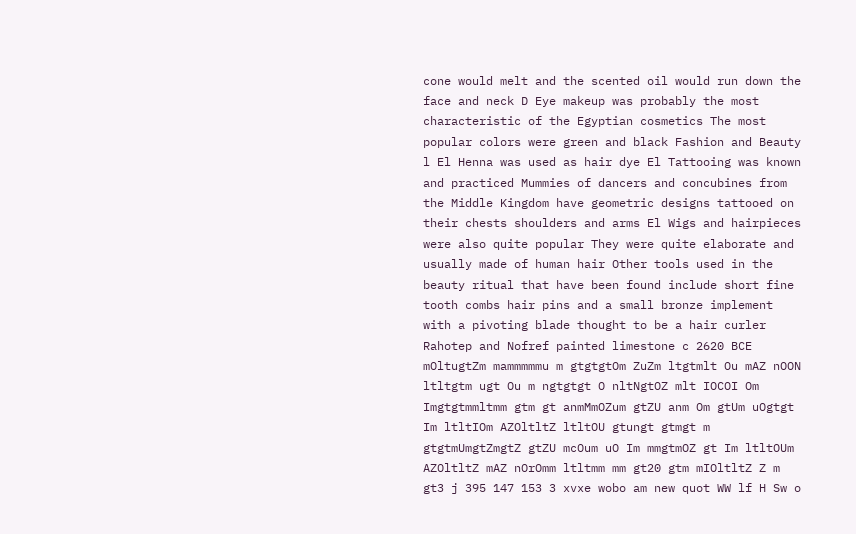cone would melt and the scented oil would run down the face and neck D Eye makeup was probably the most characteristic of the Egyptian cosmetics The most popular colors were green and black Fashion and Beauty l El Henna was used as hair dye El Tattooing was known and practiced Mummies of dancers and concubines from the Middle Kingdom have geometric designs tattooed on their chests shoulders and arms El Wigs and hairpieces were also quite popular They were quite elaborate and usually made of human hair Other tools used in the beauty ritual that have been found include short fine tooth combs hair pins and a small bronze implement with a pivoting blade thought to be a hair curler Rahotep and Nofref painted limestone c 2620 BCE mOltugtZm mammmmmu m gtgtgtOm ZuZm ltgtmlt Ou mAZ nOON ltltgtm ugt Ou m ngtgtgt O nltNgtOZ mlt IOCOI Om Imgtgtmmltmm gtm gt anmMmOZum gtZU anm Om gtUm uOgtgt Im ltltIOm AZOltltZ ltltOU gtungt gtmgt m gtgtmUmgtZmgtZ gtZU mcOum uO Im mmgtmOZ gt Im ltltOUm AZOltltZ mAZ nOrOmm ltltmm mm gt20 gtm mIOltltZ Z m gt3 j 395 147 153 3 xvxe wobo am new quot WW lf H Sw o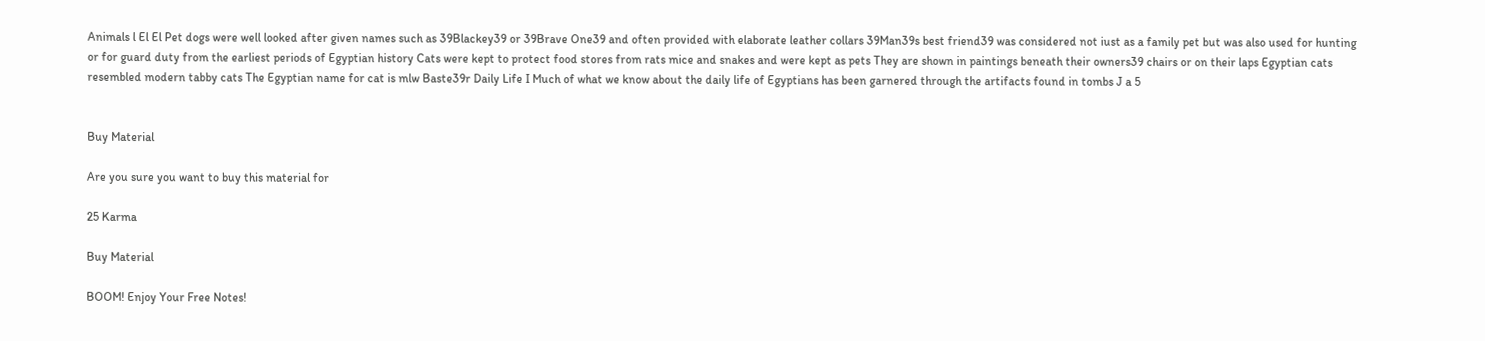Animals l El El Pet dogs were well looked after given names such as 39Blackey39 or 39Brave One39 and often provided with elaborate leather collars 39Man39s best friend39 was considered not iust as a family pet but was also used for hunting or for guard duty from the earliest periods of Egyptian history Cats were kept to protect food stores from rats mice and snakes and were kept as pets They are shown in paintings beneath their owners39 chairs or on their laps Egyptian cats resembled modern tabby cats The Egyptian name for cat is mlw Baste39r Daily Life I Much of what we know about the daily life of Egyptians has been garnered through the artifacts found in tombs J a 5


Buy Material

Are you sure you want to buy this material for

25 Karma

Buy Material

BOOM! Enjoy Your Free Notes!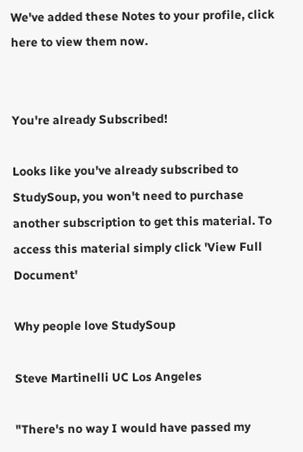We've added these Notes to your profile, click here to view them now.


You're already Subscribed!

Looks like you've already subscribed to StudySoup, you won't need to purchase another subscription to get this material. To access this material simply click 'View Full Document'

Why people love StudySoup

Steve Martinelli UC Los Angeles

"There's no way I would have passed my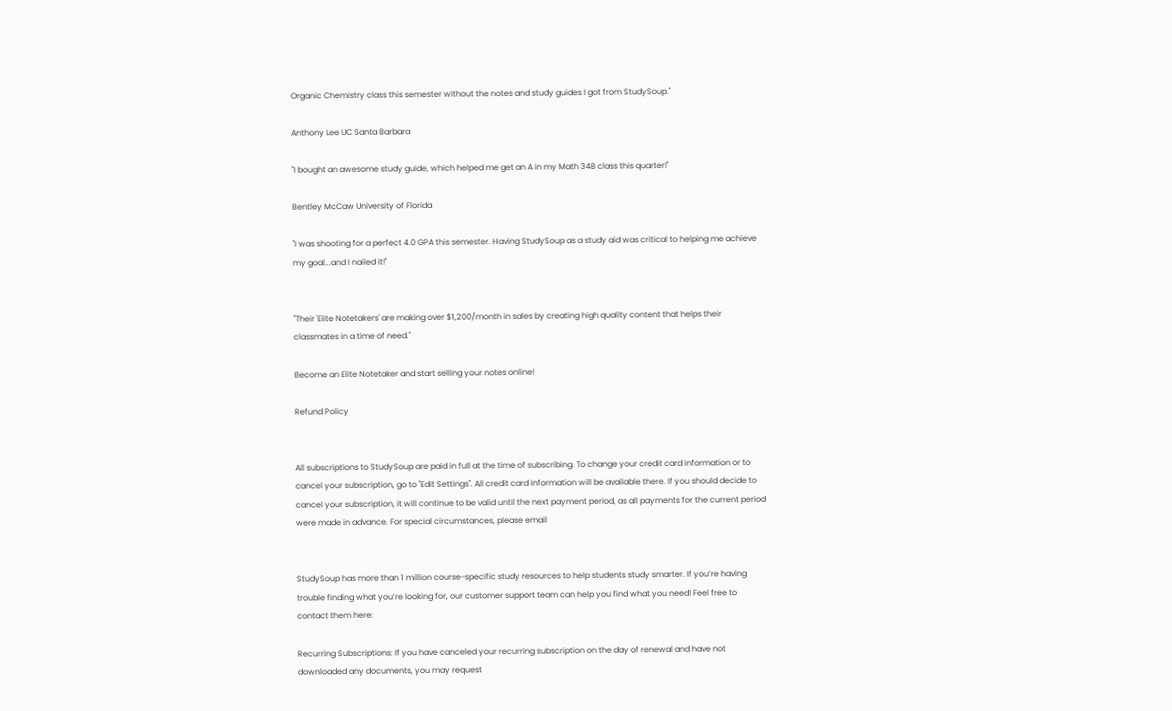Organic Chemistry class this semester without the notes and study guides I got from StudySoup."

Anthony Lee UC Santa Barbara

"I bought an awesome study guide, which helped me get an A in my Math 34B class this quarter!"

Bentley McCaw University of Florida

"I was shooting for a perfect 4.0 GPA this semester. Having StudySoup as a study aid was critical to helping me achieve my goal...and I nailed it!"


"Their 'Elite Notetakers' are making over $1,200/month in sales by creating high quality content that helps their classmates in a time of need."

Become an Elite Notetaker and start selling your notes online!

Refund Policy


All subscriptions to StudySoup are paid in full at the time of subscribing. To change your credit card information or to cancel your subscription, go to "Edit Settings". All credit card information will be available there. If you should decide to cancel your subscription, it will continue to be valid until the next payment period, as all payments for the current period were made in advance. For special circumstances, please email


StudySoup has more than 1 million course-specific study resources to help students study smarter. If you’re having trouble finding what you’re looking for, our customer support team can help you find what you need! Feel free to contact them here:

Recurring Subscriptions: If you have canceled your recurring subscription on the day of renewal and have not downloaded any documents, you may request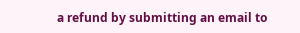a refund by submitting an email to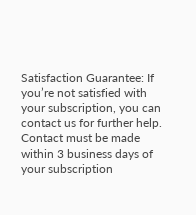Satisfaction Guarantee: If you’re not satisfied with your subscription, you can contact us for further help. Contact must be made within 3 business days of your subscription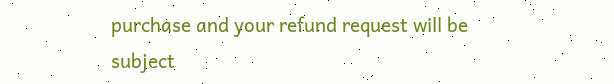purchase and your refund request will be subject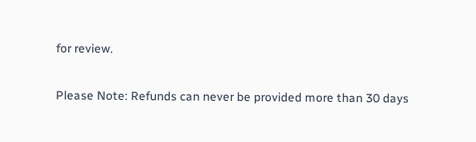for review.

Please Note: Refunds can never be provided more than 30 days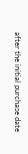after the initial purchase date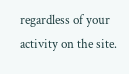regardless of your activity on the site.